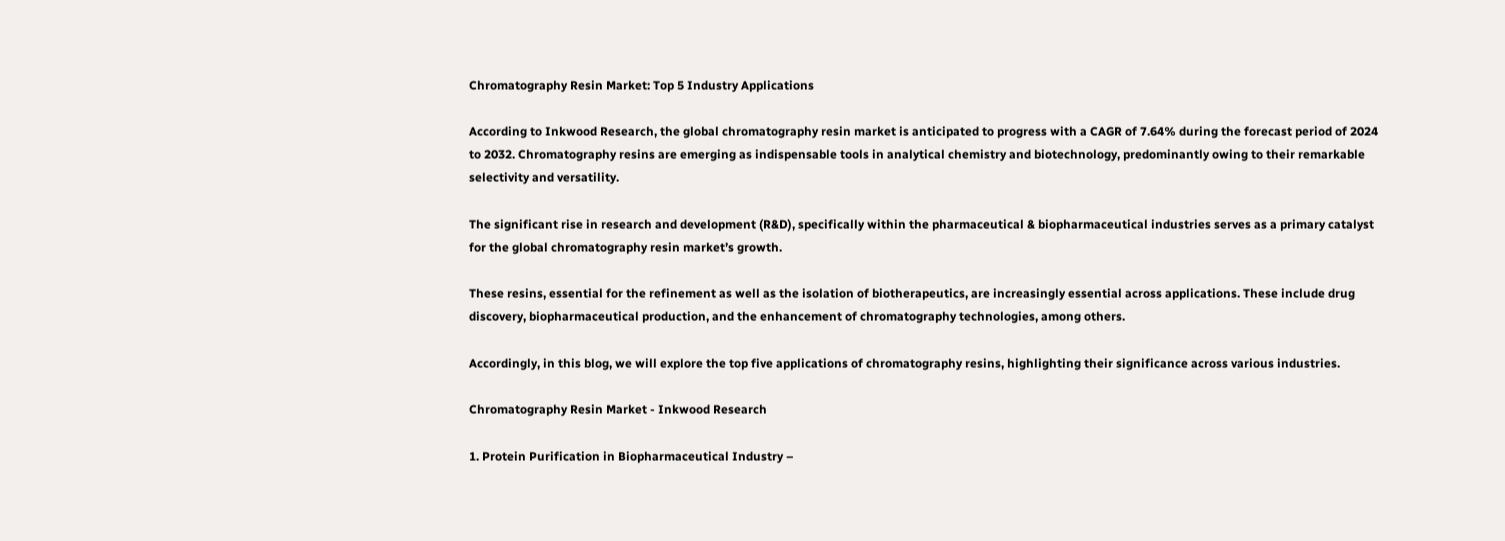Chromatography Resin Market: Top 5 Industry Applications

According to Inkwood Research, the global chromatography resin market is anticipated to progress with a CAGR of 7.64% during the forecast period of 2024 to 2032. Chromatography resins are emerging as indispensable tools in analytical chemistry and biotechnology, predominantly owing to their remarkable selectivity and versatility.

The significant rise in research and development (R&D), specifically within the pharmaceutical & biopharmaceutical industries serves as a primary catalyst for the global chromatography resin market’s growth.

These resins, essential for the refinement as well as the isolation of biotherapeutics, are increasingly essential across applications. These include drug discovery, biopharmaceutical production, and the enhancement of chromatography technologies, among others.

Accordingly, in this blog, we will explore the top five applications of chromatography resins, highlighting their significance across various industries.

Chromatography Resin Market - Inkwood Research

1. Protein Purification in Biopharmaceutical Industry –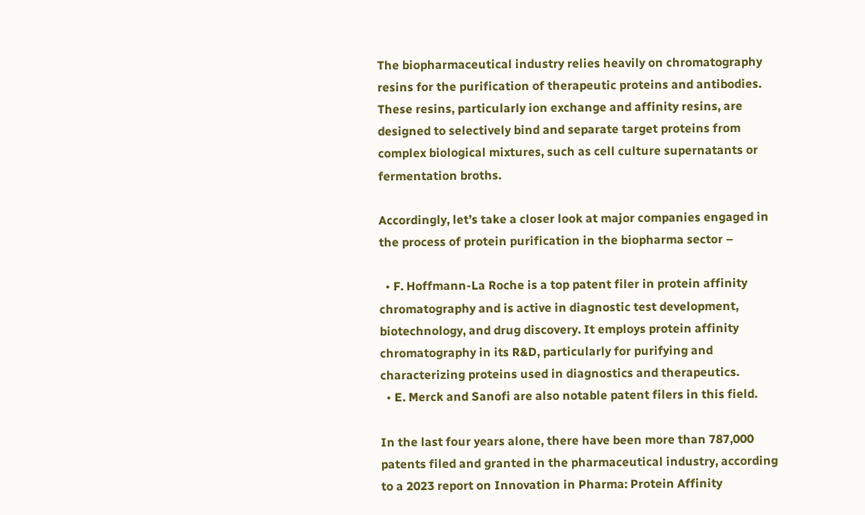The biopharmaceutical industry relies heavily on chromatography resins for the purification of therapeutic proteins and antibodies. These resins, particularly ion exchange and affinity resins, are designed to selectively bind and separate target proteins from complex biological mixtures, such as cell culture supernatants or fermentation broths.

Accordingly, let’s take a closer look at major companies engaged in the process of protein purification in the biopharma sector –

  • F. Hoffmann-La Roche is a top patent filer in protein affinity chromatography and is active in diagnostic test development, biotechnology, and drug discovery. It employs protein affinity chromatography in its R&D, particularly for purifying and characterizing proteins used in diagnostics and therapeutics.
  • E. Merck and Sanofi are also notable patent filers in this field.

In the last four years alone, there have been more than 787,000 patents filed and granted in the pharmaceutical industry, according to a 2023 report on Innovation in Pharma: Protein Affinity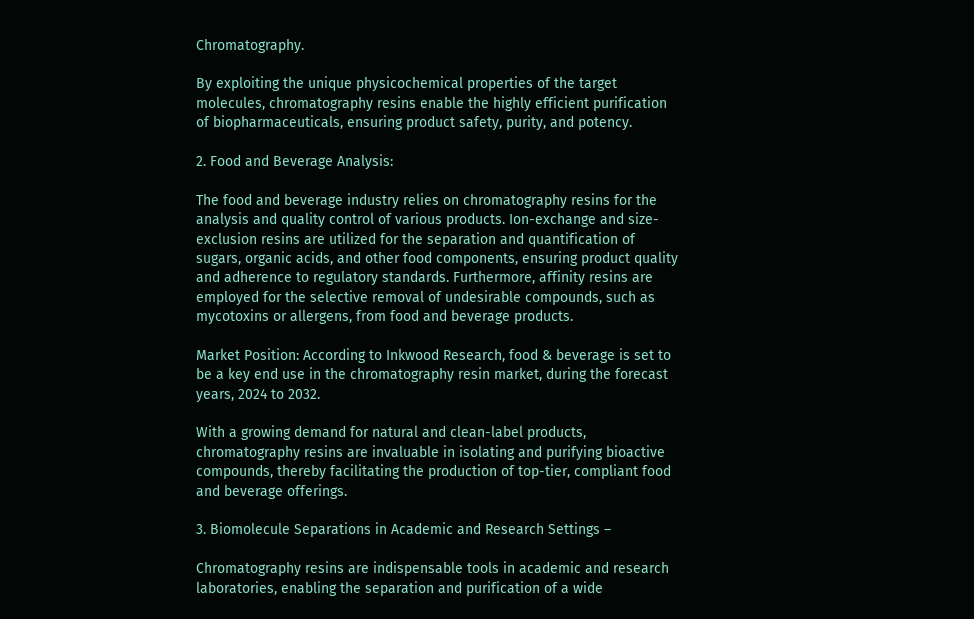Chromatography.

By exploiting the unique physicochemical properties of the target molecules, chromatography resins enable the highly efficient purification of biopharmaceuticals, ensuring product safety, purity, and potency.

2. Food and Beverage Analysis:

The food and beverage industry relies on chromatography resins for the analysis and quality control of various products. Ion-exchange and size-exclusion resins are utilized for the separation and quantification of sugars, organic acids, and other food components, ensuring product quality and adherence to regulatory standards. Furthermore, affinity resins are employed for the selective removal of undesirable compounds, such as mycotoxins or allergens, from food and beverage products.

Market Position: According to Inkwood Research, food & beverage is set to be a key end use in the chromatography resin market, during the forecast years, 2024 to 2032.

With a growing demand for natural and clean-label products, chromatography resins are invaluable in isolating and purifying bioactive compounds, thereby facilitating the production of top-tier, compliant food and beverage offerings.

3. Biomolecule Separations in Academic and Research Settings –

Chromatography resins are indispensable tools in academic and research laboratories, enabling the separation and purification of a wide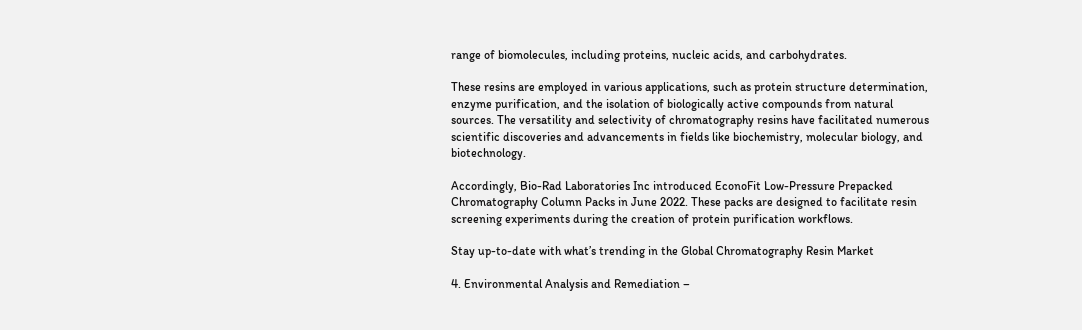range of biomolecules, including proteins, nucleic acids, and carbohydrates.

These resins are employed in various applications, such as protein structure determination, enzyme purification, and the isolation of biologically active compounds from natural sources. The versatility and selectivity of chromatography resins have facilitated numerous scientific discoveries and advancements in fields like biochemistry, molecular biology, and biotechnology.

Accordingly, Bio-Rad Laboratories Inc introduced EconoFit Low-Pressure Prepacked Chromatography Column Packs in June 2022. These packs are designed to facilitate resin screening experiments during the creation of protein purification workflows.

Stay up-to-date with what’s trending in the Global Chromatography Resin Market

4. Environmental Analysis and Remediation –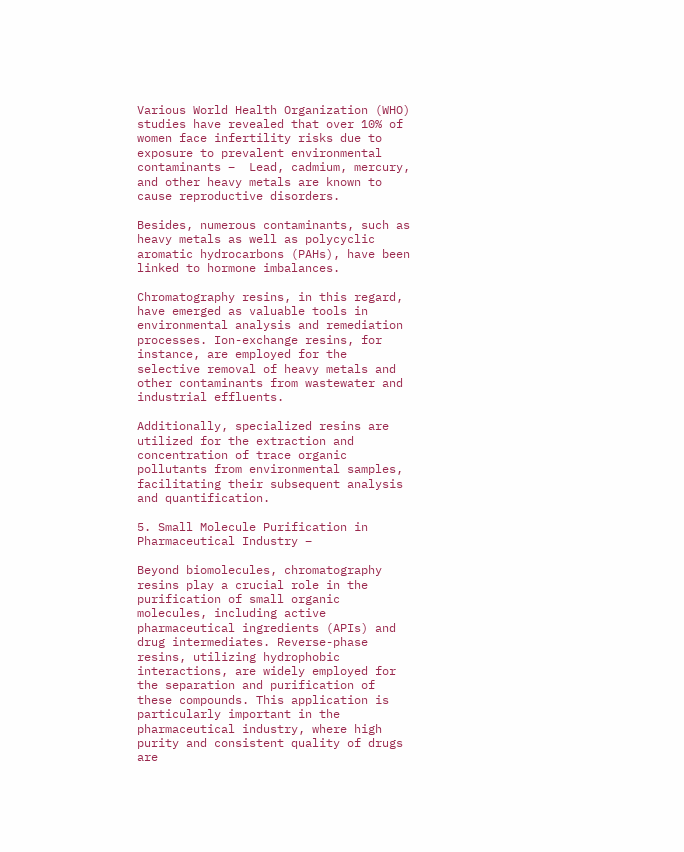Various World Health Organization (WHO) studies have revealed that over 10% of women face infertility risks due to exposure to prevalent environmental contaminants –  Lead, cadmium, mercury, and other heavy metals are known to cause reproductive disorders.

Besides, numerous contaminants, such as heavy metals as well as polycyclic aromatic hydrocarbons (PAHs), have been linked to hormone imbalances.

Chromatography resins, in this regard, have emerged as valuable tools in environmental analysis and remediation processes. Ion-exchange resins, for instance, are employed for the selective removal of heavy metals and other contaminants from wastewater and industrial effluents.

Additionally, specialized resins are utilized for the extraction and concentration of trace organic pollutants from environmental samples, facilitating their subsequent analysis and quantification.

5. Small Molecule Purification in Pharmaceutical Industry –

Beyond biomolecules, chromatography resins play a crucial role in the purification of small organic molecules, including active pharmaceutical ingredients (APIs) and drug intermediates. Reverse-phase resins, utilizing hydrophobic interactions, are widely employed for the separation and purification of these compounds. This application is particularly important in the pharmaceutical industry, where high purity and consistent quality of drugs are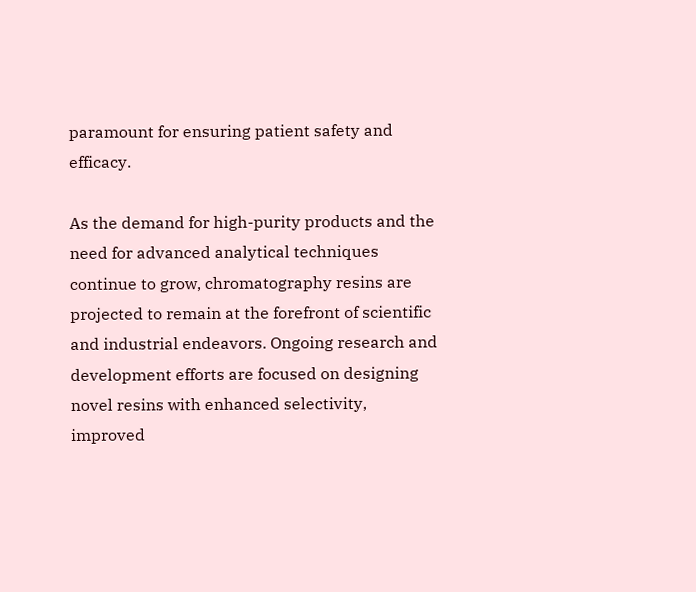paramount for ensuring patient safety and efficacy.

As the demand for high-purity products and the need for advanced analytical techniques continue to grow, chromatography resins are projected to remain at the forefront of scientific and industrial endeavors. Ongoing research and development efforts are focused on designing novel resins with enhanced selectivity, improved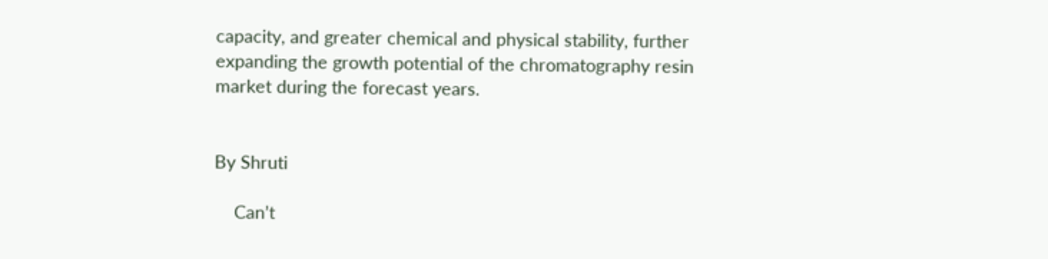capacity, and greater chemical and physical stability, further expanding the growth potential of the chromatography resin market during the forecast years.


By Shruti

    Can’t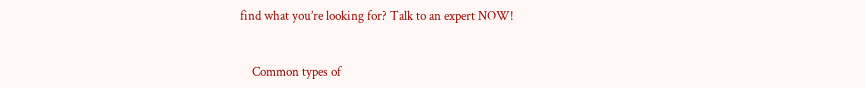find what you’re looking for? Talk to an expert NOW!


    Common types of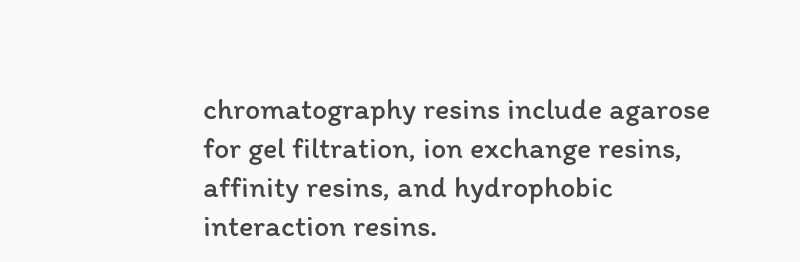chromatography resins include agarose for gel filtration, ion exchange resins, affinity resins, and hydrophobic interaction resins.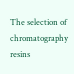The selection of chromatography resins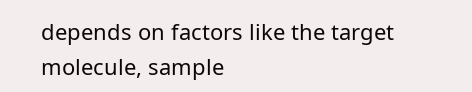depends on factors like the target molecule, sample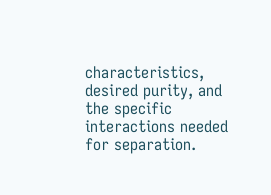characteristics, desired purity, and the specific interactions needed for separation.